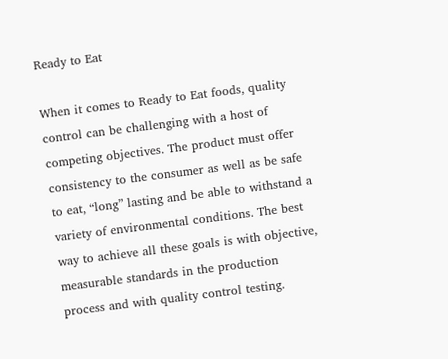Ready to Eat

When it comes to Ready to Eat foods, quality control can be challenging with a host of competing objectives. The product must offer consistency to the consumer as well as be safe to eat, “long” lasting and be able to withstand a variety of environmental conditions. The best way to achieve all these goals is with objective, measurable standards in the production process and with quality control testing.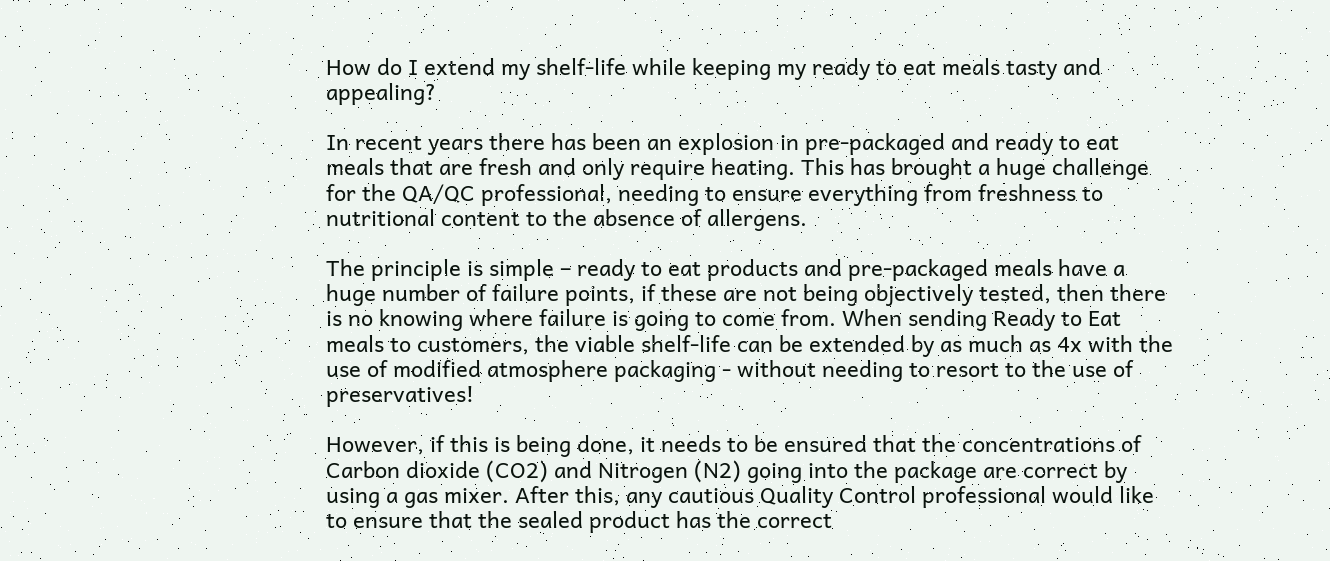How do I extend my shelf-life while keeping my ready to eat meals tasty and appealing?

In recent years there has been an explosion in pre-packaged and ready to eat meals that are fresh and only require heating. This has brought a huge challenge for the QA/QC professional, needing to ensure everything from freshness to nutritional content to the absence of allergens.

The principle is simple – ready to eat products and pre-packaged meals have a huge number of failure points, if these are not being objectively tested, then there is no knowing where failure is going to come from. When sending Ready to Eat meals to customers, the viable shelf-life can be extended by as much as 4x with the use of modified atmosphere packaging - without needing to resort to the use of preservatives!

However, if this is being done, it needs to be ensured that the concentrations of Carbon dioxide (CO2) and Nitrogen (N2) going into the package are correct by using a gas mixer. After this, any cautious Quality Control professional would like to ensure that the sealed product has the correct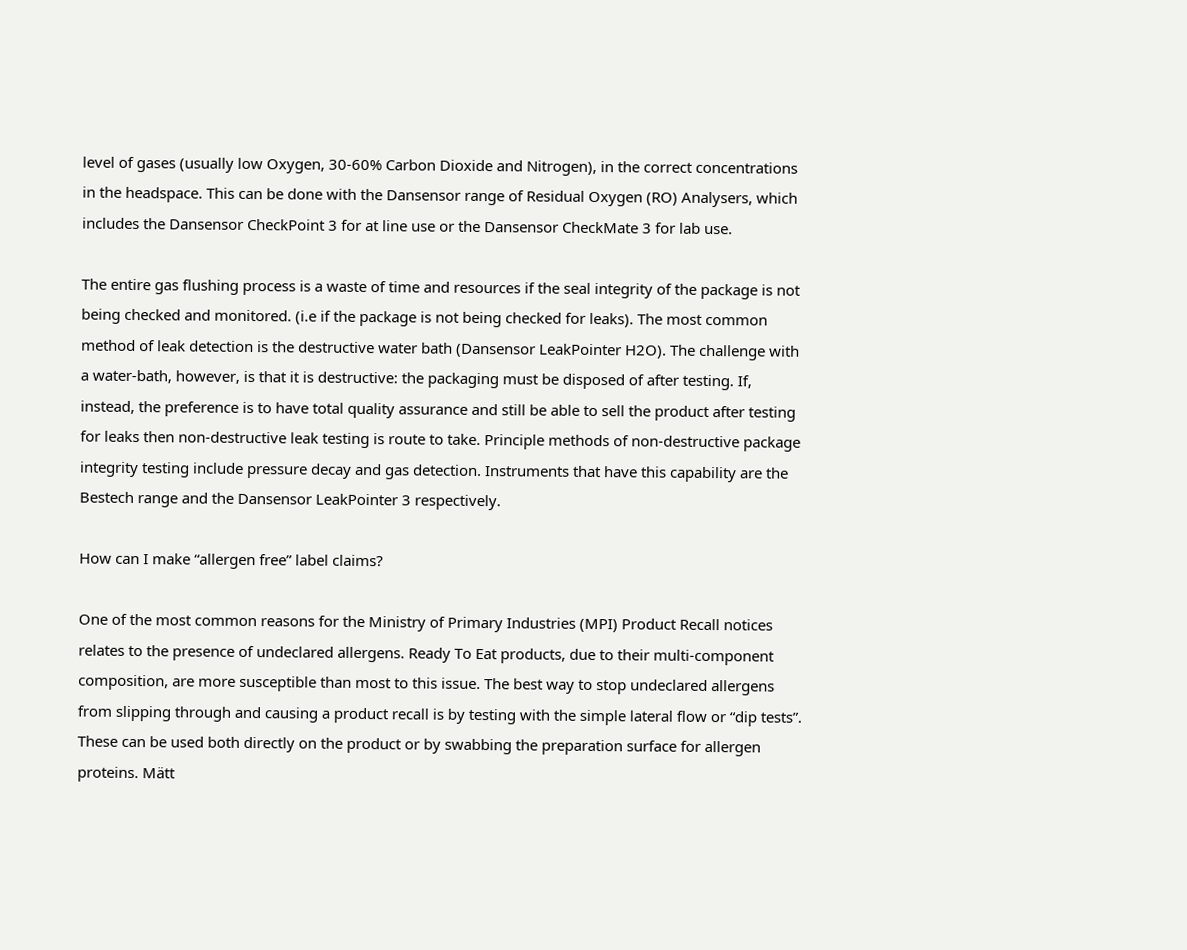level of gases (usually low Oxygen, 30-60% Carbon Dioxide and Nitrogen), in the correct concentrations in the headspace. This can be done with the Dansensor range of Residual Oxygen (RO) Analysers, which includes the Dansensor CheckPoint 3 for at line use or the Dansensor CheckMate 3 for lab use.

The entire gas flushing process is a waste of time and resources if the seal integrity of the package is not being checked and monitored. (i.e if the package is not being checked for leaks). The most common method of leak detection is the destructive water bath (Dansensor LeakPointer H2O). The challenge with a water-bath, however, is that it is destructive: the packaging must be disposed of after testing. If, instead, the preference is to have total quality assurance and still be able to sell the product after testing for leaks then non-destructive leak testing is route to take. Principle methods of non-destructive package integrity testing include pressure decay and gas detection. Instruments that have this capability are the Bestech range and the Dansensor LeakPointer 3 respectively.

How can I make “allergen free” label claims?

One of the most common reasons for the Ministry of Primary Industries (MPI) Product Recall notices relates to the presence of undeclared allergens. Ready To Eat products, due to their multi-component composition, are more susceptible than most to this issue. The best way to stop undeclared allergens from slipping through and causing a product recall is by testing with the simple lateral flow or “dip tests”. These can be used both directly on the product or by swabbing the preparation surface for allergen proteins. Mätt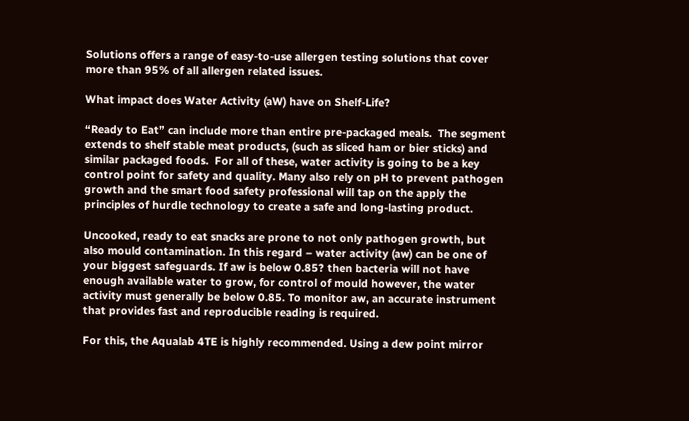Solutions offers a range of easy-to-use allergen testing solutions that cover more than 95% of all allergen related issues.

What impact does Water Activity (aW) have on Shelf-Life?

“Ready to Eat” can include more than entire pre-packaged meals.  The segment extends to shelf stable meat products, (such as sliced ham or bier sticks) and similar packaged foods.  For all of these, water activity is going to be a key control point for safety and quality. Many also rely on pH to prevent pathogen growth and the smart food safety professional will tap on the apply the principles of hurdle technology to create a safe and long-lasting product.

Uncooked, ready to eat snacks are prone to not only pathogen growth, but also mould contamination. In this regard – water activity (aw) can be one of your biggest safeguards. If aw is below 0.85? then bacteria will not have enough available water to grow, for control of mould however, the water activity must generally be below 0.85. To monitor aw, an accurate instrument that provides fast and reproducible reading is required.

For this, the Aqualab 4TE is highly recommended. Using a dew point mirror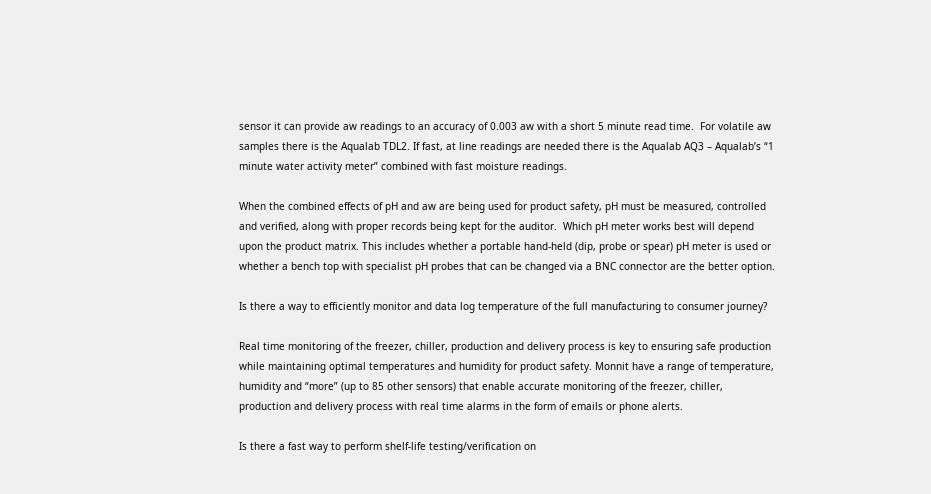sensor it can provide aw readings to an accuracy of 0.003 aw with a short 5 minute read time.  For volatile aw samples there is the Aqualab TDL2. If fast, at line readings are needed there is the Aqualab AQ3 – Aqualab’s “1 minute water activity meter” combined with fast moisture readings.

When the combined effects of pH and aw are being used for product safety, pH must be measured, controlled and verified, along with proper records being kept for the auditor.  Which pH meter works best will depend upon the product matrix. This includes whether a portable hand-held (dip, probe or spear) pH meter is used or whether a bench top with specialist pH probes that can be changed via a BNC connector are the better option.

Is there a way to efficiently monitor and data log temperature of the full manufacturing to consumer journey?

Real time monitoring of the freezer, chiller, production and delivery process is key to ensuring safe production while maintaining optimal temperatures and humidity for product safety. Monnit have a range of temperature, humidity and “more” (up to 85 other sensors) that enable accurate monitoring of the freezer, chiller, production and delivery process with real time alarms in the form of emails or phone alerts.

Is there a fast way to perform shelf-life testing/verification on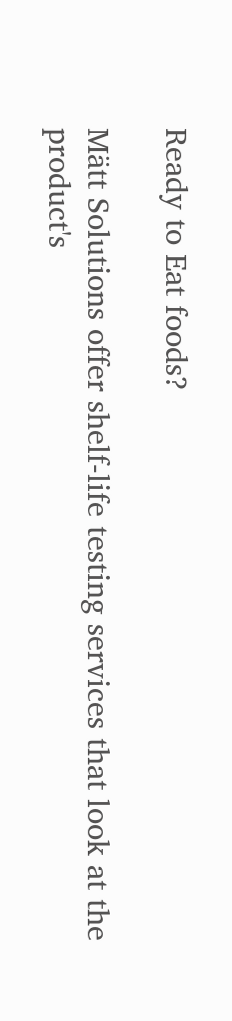Ready to Eat foods?

Mätt Solutions offer shelf-life testing services that look at the product's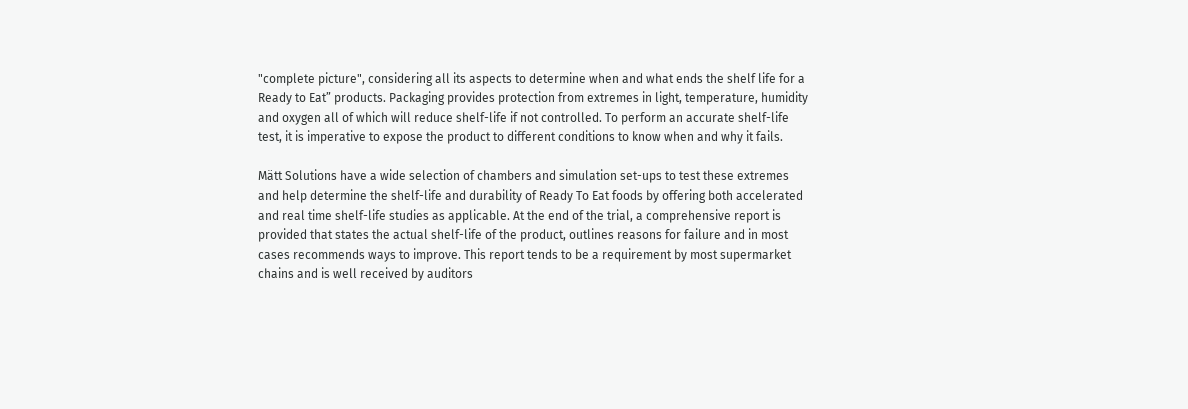"complete picture", considering all its aspects to determine when and what ends the shelf life for a Ready to Eat” products. Packaging provides protection from extremes in light, temperature, humidity and oxygen all of which will reduce shelf-life if not controlled. To perform an accurate shelf-life test, it is imperative to expose the product to different conditions to know when and why it fails.

Mätt Solutions have a wide selection of chambers and simulation set-ups to test these extremes and help determine the shelf-life and durability of Ready To Eat foods by offering both accelerated and real time shelf-life studies as applicable. At the end of the trial, a comprehensive report is provided that states the actual shelf-life of the product, outlines reasons for failure and in most cases recommends ways to improve. This report tends to be a requirement by most supermarket chains and is well received by auditors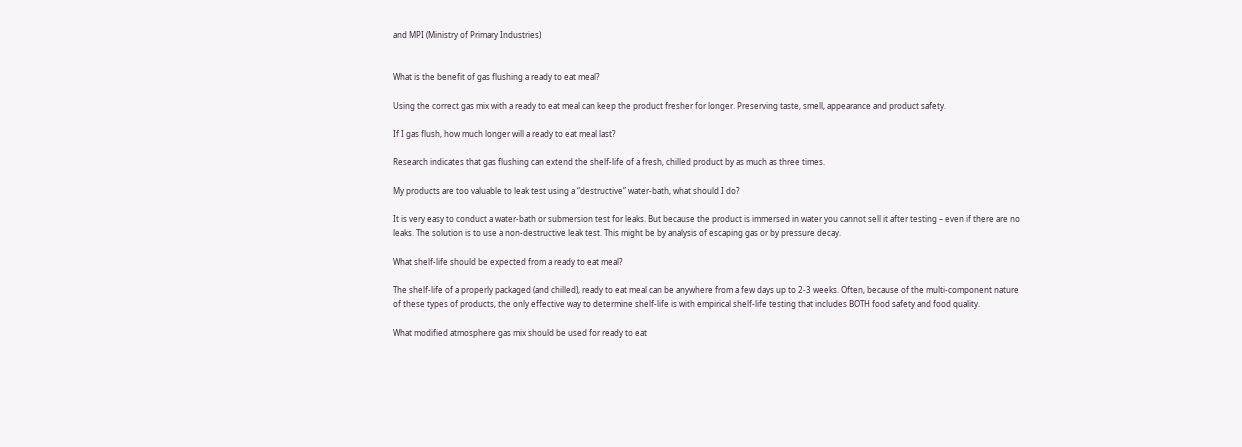and MPI (Ministry of Primary Industries)


What is the benefit of gas flushing a ready to eat meal?

Using the correct gas mix with a ready to eat meal can keep the product fresher for longer. Preserving taste, smell, appearance and product safety.

If I gas flush, how much longer will a ready to eat meal last?

Research indicates that gas flushing can extend the shelf-life of a fresh, chilled product by as much as three times.

My products are too valuable to leak test using a “destructive” water-bath, what should I do?

It is very easy to conduct a water-bath or submersion test for leaks. But because the product is immersed in water you cannot sell it after testing – even if there are no leaks. The solution is to use a non-destructive leak test. This might be by analysis of escaping gas or by pressure decay.

What shelf-life should be expected from a ready to eat meal?

The shelf-life of a properly packaged (and chilled), ready to eat meal can be anywhere from a few days up to 2-3 weeks. Often, because of the multi-component nature of these types of products, the only effective way to determine shelf-life is with empirical shelf-life testing that includes BOTH food safety and food quality.

What modified atmosphere gas mix should be used for ready to eat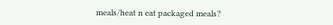meals/heat n eat packaged meals?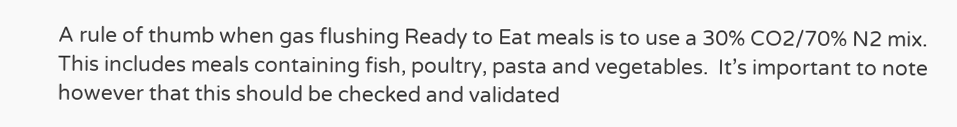A rule of thumb when gas flushing Ready to Eat meals is to use a 30% CO2/70% N2 mix.  This includes meals containing fish, poultry, pasta and vegetables.  It’s important to note however that this should be checked and validated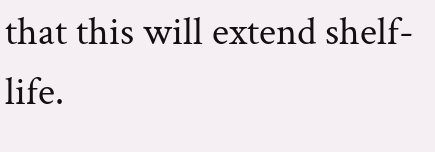that this will extend shelf-life.